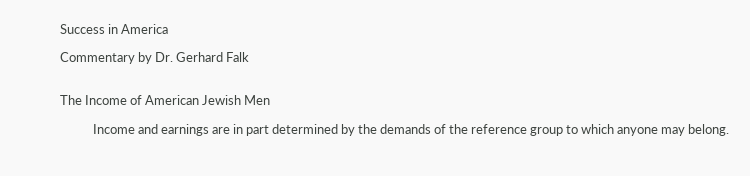Success in America

Commentary by Dr. Gerhard Falk


The Income of American Jewish Men

           Income and earnings are in part determined by the demands of the reference group to which anyone may belong.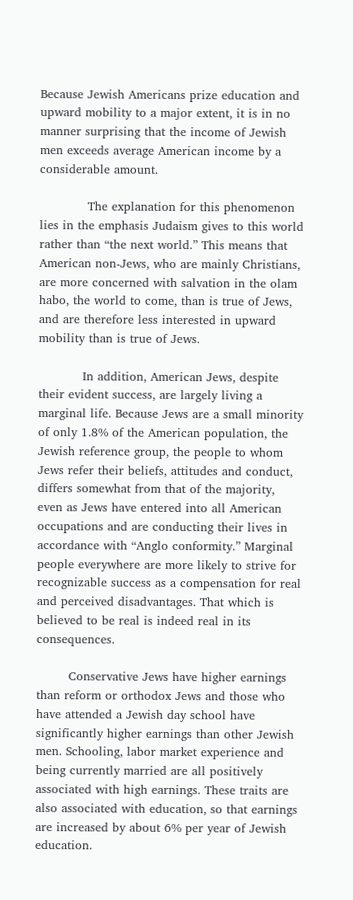Because Jewish Americans prize education and upward mobility to a major extent, it is in no manner surprising that the income of Jewish men exceeds average American income by a considerable amount.

            The explanation for this phenomenon lies in the emphasis Judaism gives to this world rather than “the next world.” This means that American non-Jews, who are mainly Christians, are more concerned with salvation in the olam habo, the world to come, than is true of Jews, and are therefore less interested in upward mobility than is true of Jews.

           In addition, American Jews, despite their evident success, are largely living a marginal life. Because Jews are a small minority of only 1.8% of the American population, the Jewish reference group, the people to whom Jews refer their beliefs, attitudes and conduct, differs somewhat from that of the majority, even as Jews have entered into all American occupations and are conducting their lives in accordance with “Anglo conformity.” Marginal people everywhere are more likely to strive for recognizable success as a compensation for real and perceived disadvantages. That which is believed to be real is indeed real in its consequences.

        Conservative Jews have higher earnings than reform or orthodox Jews and those who have attended a Jewish day school have significantly higher earnings than other Jewish men. Schooling, labor market experience and being currently married are all positively associated with high earnings. These traits are also associated with education, so that earnings are increased by about 6% per year of Jewish education.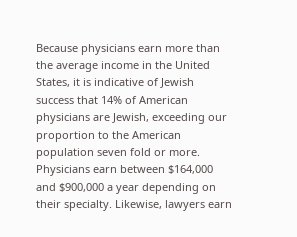Because physicians earn more than the average income in the United States, it is indicative of Jewish success that 14% of American physicians are Jewish, exceeding our proportion to the American population seven fold or more. Physicians earn between $164,000 and $900,000 a year depending on their specialty. Likewise, lawyers earn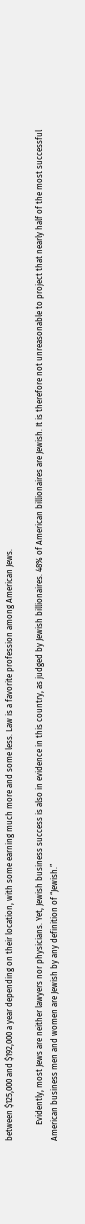between $125,000 and $192,000 a year depending on their location, with some earning much more and some less. Law is a favorite profession among American Jews.

        Evidently, most Jews are neither lawyers nor physicians. Yet, Jewish business success is also in evidence in this country, as judged by Jewish billionaires. 48% of American billionaires are Jewish. It is therefore not unreasonable to project that nearly half of the most successful American business men and women are Jewish by any definition of “Jewish.”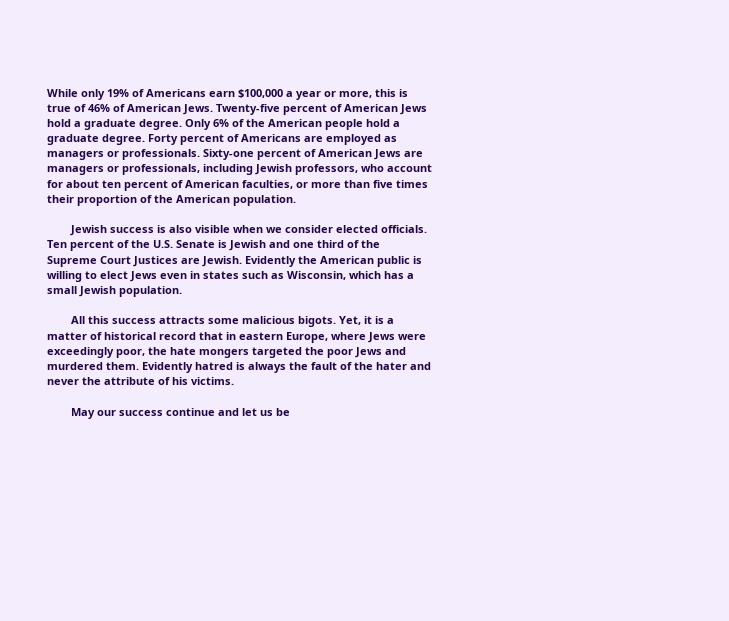While only 19% of Americans earn $100,000 a year or more, this is true of 46% of American Jews. Twenty-five percent of American Jews hold a graduate degree. Only 6% of the American people hold a graduate degree. Forty percent of Americans are employed as managers or professionals. Sixty-one percent of American Jews are managers or professionals, including Jewish professors, who account for about ten percent of American faculties, or more than five times their proportion of the American population.

        Jewish success is also visible when we consider elected officials. Ten percent of the U.S. Senate is Jewish and one third of the Supreme Court Justices are Jewish. Evidently the American public is willing to elect Jews even in states such as Wisconsin, which has a small Jewish population.

        All this success attracts some malicious bigots. Yet, it is a matter of historical record that in eastern Europe, where Jews were exceedingly poor, the hate mongers targeted the poor Jews and murdered them. Evidently hatred is always the fault of the hater and never the attribute of his victims.

        May our success continue and let us be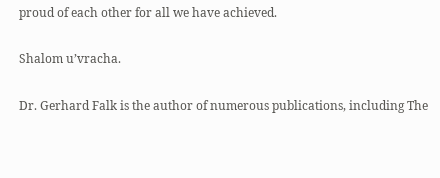proud of each other for all we have achieved.

Shalom u’vracha.

Dr. Gerhard Falk is the author of numerous publications, including The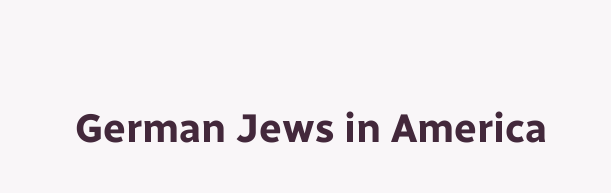German Jews in America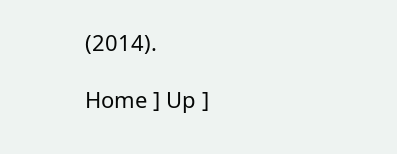(2014).

Home ] Up ]